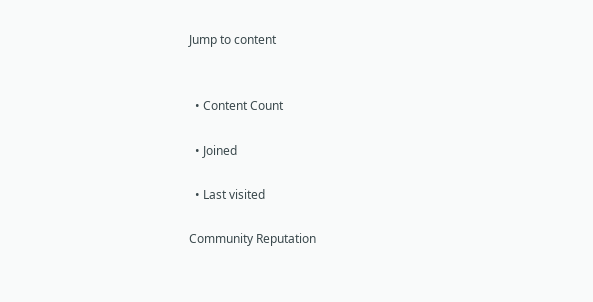Jump to content


  • Content Count

  • Joined

  • Last visited

Community Reputation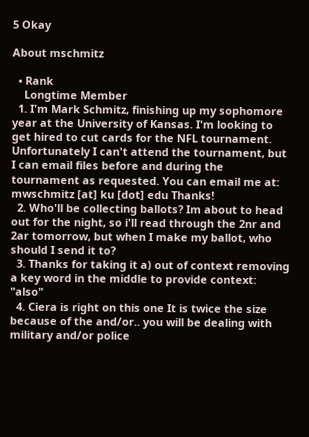5 Okay

About mschmitz

  • Rank
    Longtime Member
  1. I'm Mark Schmitz, finishing up my sophomore year at the University of Kansas. I'm looking to get hired to cut cards for the NFL tournament. Unfortunately I can't attend the tournament, but I can email files before and during the tournament as requested. You can email me at: mwschmitz [at] ku [dot] edu Thanks!
  2. Who'll be collecting ballots? Im about to head out for the night, so i'll read through the 2nr and 2ar tomorrow, but when I make my ballot, who should I send it to?
  3. Thanks for taking it a) out of context removing a key word in the middle to provide context: "also"
  4. Ciera is right on this one It is twice the size because of the and/or.. you will be dealing with military and/or police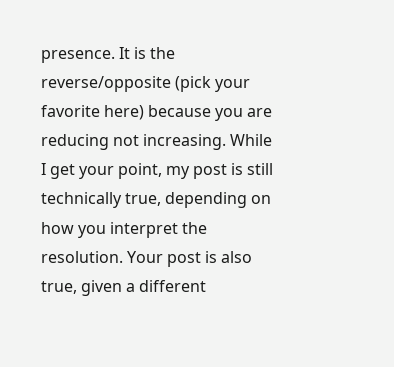presence. It is the reverse/opposite (pick your favorite here) because you are reducing not increasing. While I get your point, my post is still technically true, depending on how you interpret the resolution. Your post is also true, given a different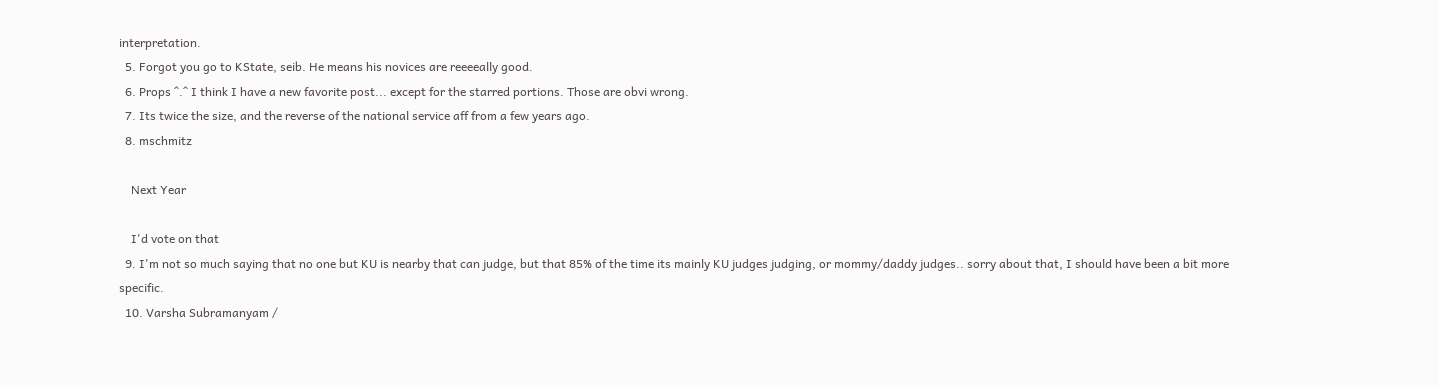interpretation.
  5. Forgot you go to KState, seib. He means his novices are reeeeally good.
  6. Props ^.^ I think I have a new favorite post... except for the starred portions. Those are obvi wrong.
  7. Its twice the size, and the reverse of the national service aff from a few years ago.
  8. mschmitz

    Next Year

    I'd vote on that
  9. I'm not so much saying that no one but KU is nearby that can judge, but that 85% of the time its mainly KU judges judging, or mommy/daddy judges.. sorry about that, I should have been a bit more specific.
  10. Varsha Subramanyam /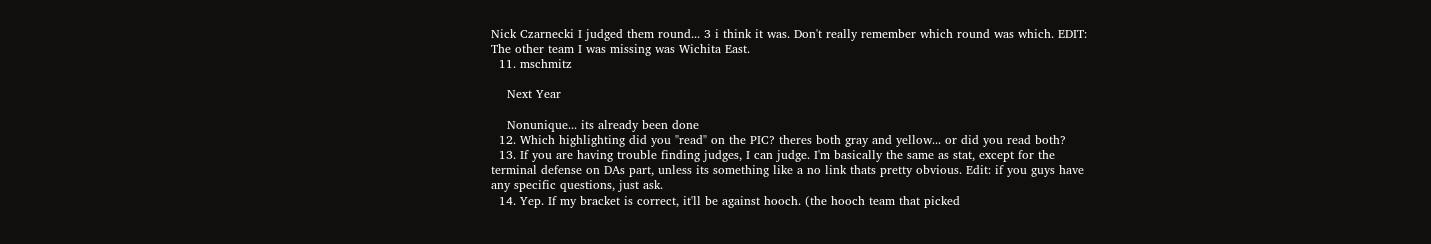Nick Czarnecki I judged them round... 3 i think it was. Don't really remember which round was which. EDIT: The other team I was missing was Wichita East.
  11. mschmitz

    Next Year

    Nonunique... its already been done
  12. Which highlighting did you "read" on the PIC? theres both gray and yellow... or did you read both?
  13. If you are having trouble finding judges, I can judge. I'm basically the same as stat, except for the terminal defense on DAs part, unless its something like a no link thats pretty obvious. Edit: if you guys have any specific questions, just ask.
  14. Yep. If my bracket is correct, it'll be against hooch. (the hooch team that picked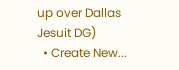up over Dallas Jesuit DG)
  • Create New...